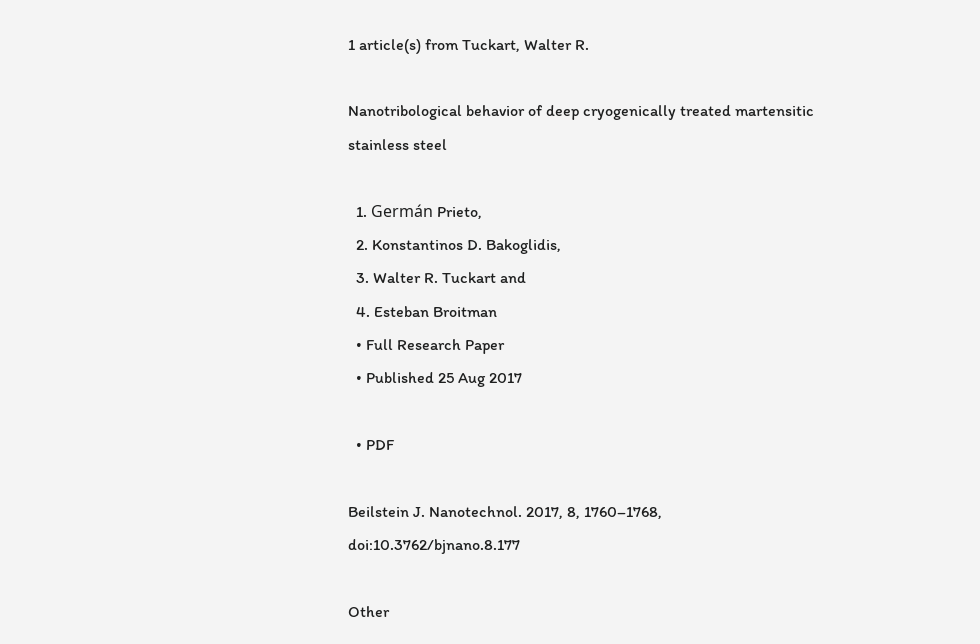1 article(s) from Tuckart, Walter R.

Nanotribological behavior of deep cryogenically treated martensitic stainless steel

  1. Germán Prieto,
  2. Konstantinos D. Bakoglidis,
  3. Walter R. Tuckart and
  4. Esteban Broitman
  • Full Research Paper
  • Published 25 Aug 2017

  • PDF

Beilstein J. Nanotechnol. 2017, 8, 1760–1768, doi:10.3762/bjnano.8.177

Other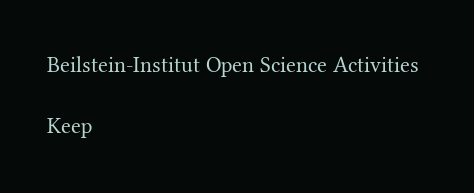Beilstein-Institut Open Science Activities

Keep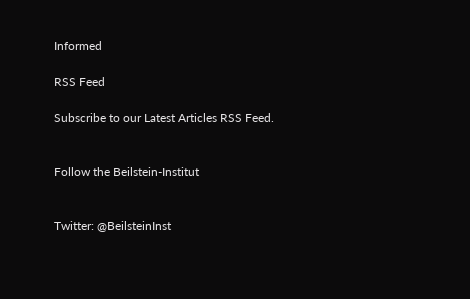Informed

RSS Feed

Subscribe to our Latest Articles RSS Feed.


Follow the Beilstein-Institut


Twitter: @BeilsteinInst